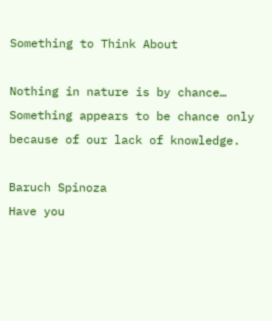Something to Think About

Nothing in nature is by chance… Something appears to be chance only because of our lack of knowledge.

Baruch Spinoza
Have you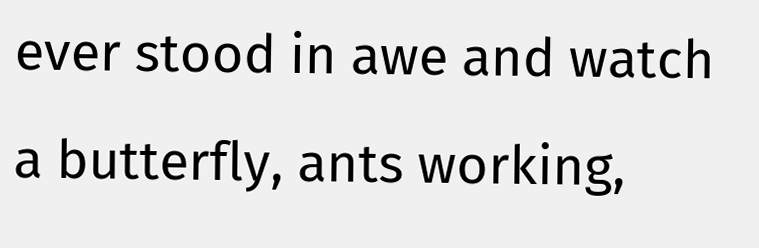ever stood in awe and watch a butterfly, ants working,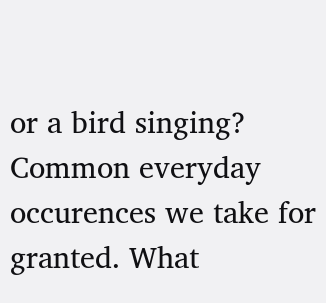or a bird singing? Common everyday occurences we take for granted. What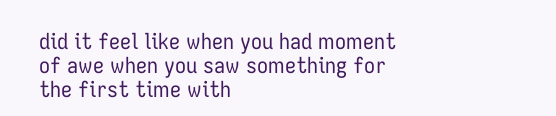did it feel like when you had moment of awe when you saw something for the first time with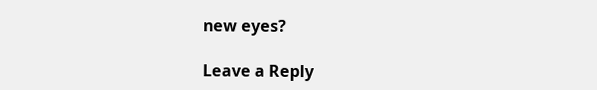new eyes?

Leave a Reply